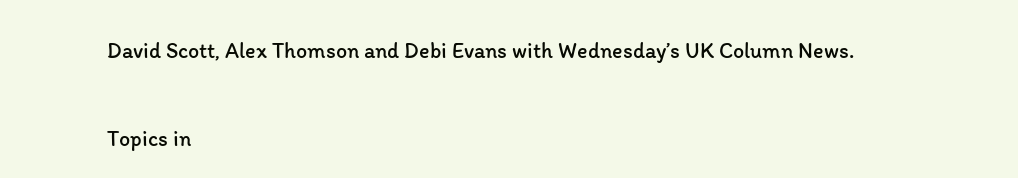David Scott, Alex Thomson and Debi Evans with Wednesday’s UK Column News.

Topics in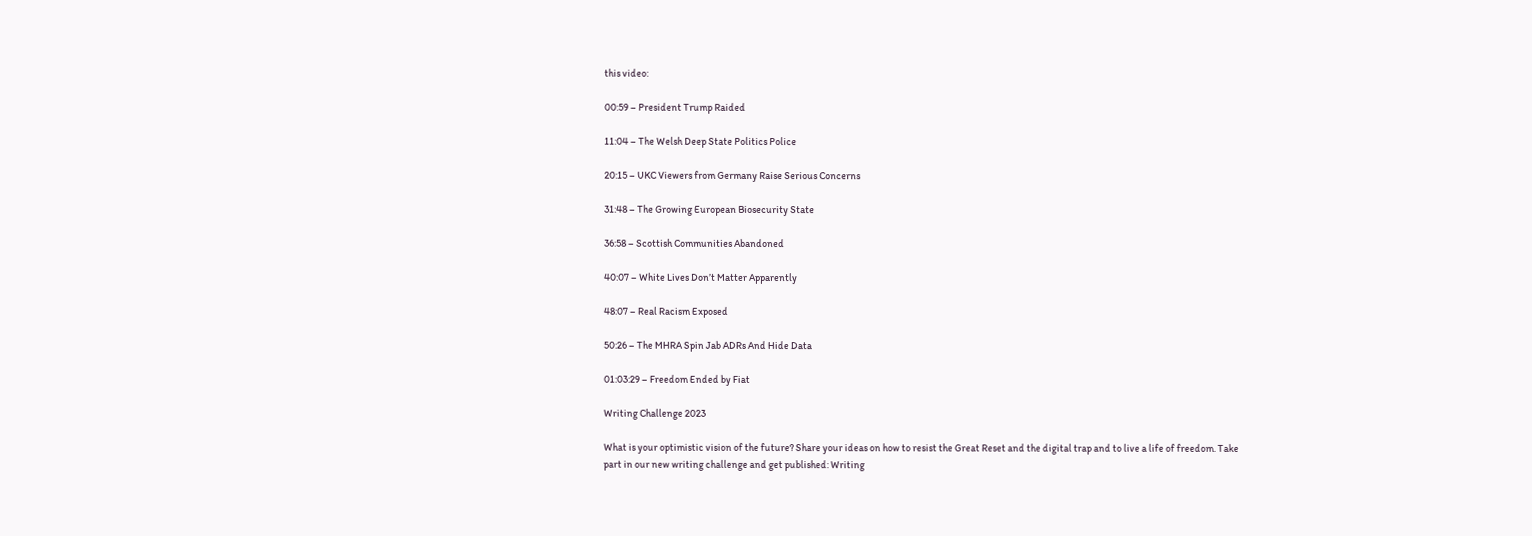this video:

00:59 – President Trump Raided

11:04 – The Welsh Deep State Politics Police

20:15 – UKC Viewers from Germany Raise Serious Concerns

31:48 – The Growing European Biosecurity State

36:58 – Scottish Communities Abandoned

40:07 – White Lives Don’t Matter Apparently

48:07 – Real Racism Exposed

50:26 – The MHRA Spin Jab ADRs And Hide Data

01:03:29 – Freedom Ended by Fiat

Writing Challenge 2023

What is your optimistic vision of the future? Share your ideas on how to resist the Great Reset and the digital trap and to live a life of freedom. Take part in our new writing challenge and get published: Writing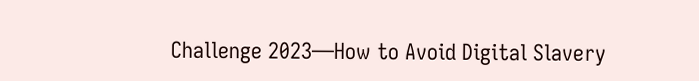Challenge 2023—How to Avoid Digital Slavery